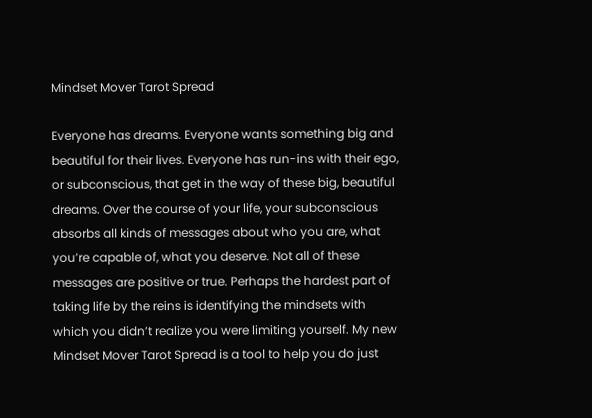Mindset Mover Tarot Spread

Everyone has dreams. Everyone wants something big and beautiful for their lives. Everyone has run-ins with their ego, or subconscious, that get in the way of these big, beautiful dreams. Over the course of your life, your subconscious absorbs all kinds of messages about who you are, what you’re capable of, what you deserve. Not all of these messages are positive or true. Perhaps the hardest part of taking life by the reins is identifying the mindsets with which you didn’t realize you were limiting yourself. My new Mindset Mover Tarot Spread is a tool to help you do just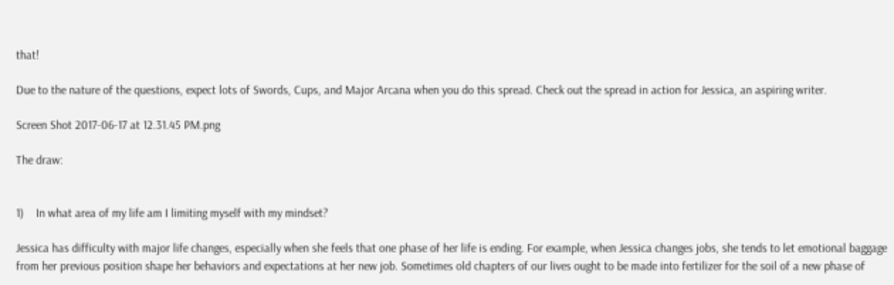that!

Due to the nature of the questions, expect lots of Swords, Cups, and Major Arcana when you do this spread. Check out the spread in action for Jessica, an aspiring writer.

Screen Shot 2017-06-17 at 12.31.45 PM.png

The draw:


1)    In what area of my life am I limiting myself with my mindset?

Jessica has difficulty with major life changes, especially when she feels that one phase of her life is ending. For example, when Jessica changes jobs, she tends to let emotional baggage from her previous position shape her behaviors and expectations at her new job. Sometimes old chapters of our lives ought to be made into fertilizer for the soil of a new phase of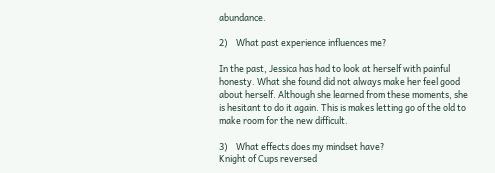abundance.

2)    What past experience influences me?

In the past, Jessica has had to look at herself with painful honesty. What she found did not always make her feel good about herself. Although she learned from these moments, she is hesitant to do it again. This is makes letting go of the old to make room for the new difficult.

3)    What effects does my mindset have?
Knight of Cups reversed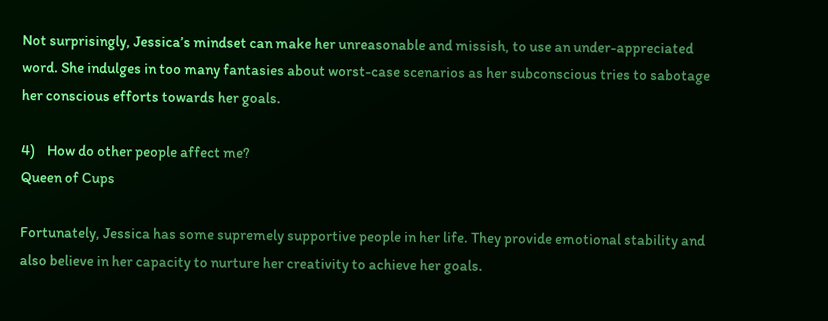Not surprisingly, Jessica’s mindset can make her unreasonable and missish, to use an under-appreciated word. She indulges in too many fantasies about worst-case scenarios as her subconscious tries to sabotage her conscious efforts towards her goals.

4)    How do other people affect me?
Queen of Cups

Fortunately, Jessica has some supremely supportive people in her life. They provide emotional stability and also believe in her capacity to nurture her creativity to achieve her goals.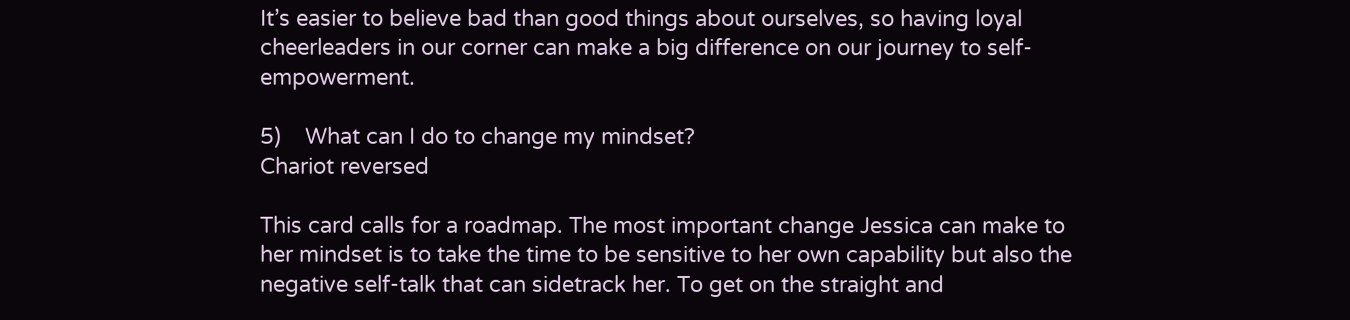It’s easier to believe bad than good things about ourselves, so having loyal cheerleaders in our corner can make a big difference on our journey to self-empowerment.

5)    What can I do to change my mindset?
Chariot reversed

This card calls for a roadmap. The most important change Jessica can make to her mindset is to take the time to be sensitive to her own capability but also the negative self-talk that can sidetrack her. To get on the straight and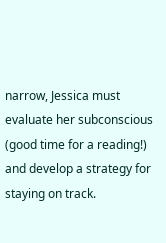narrow, Jessica must evaluate her subconscious (good time for a reading!) and develop a strategy for staying on track.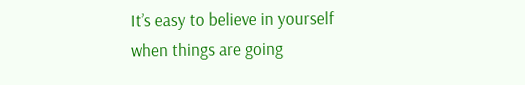It’s easy to believe in yourself when things are going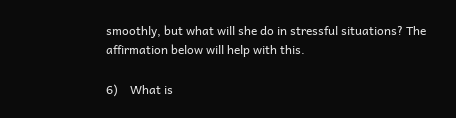smoothly, but what will she do in stressful situations? The affirmation below will help with this.

6)    What is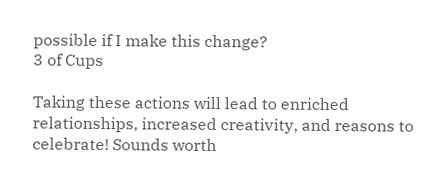possible if I make this change?
3 of Cups

Taking these actions will lead to enriched relationships, increased creativity, and reasons to celebrate! Sounds worth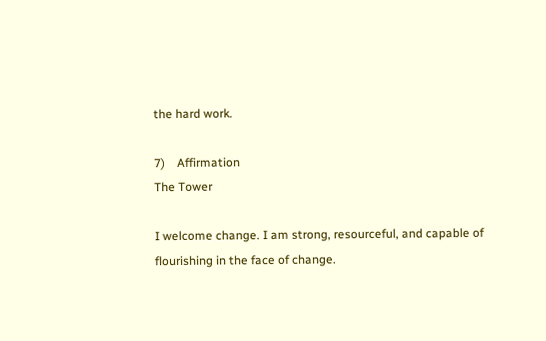the hard work.

7)    Affirmation
The Tower

I welcome change. I am strong, resourceful, and capable of flourishing in the face of change.